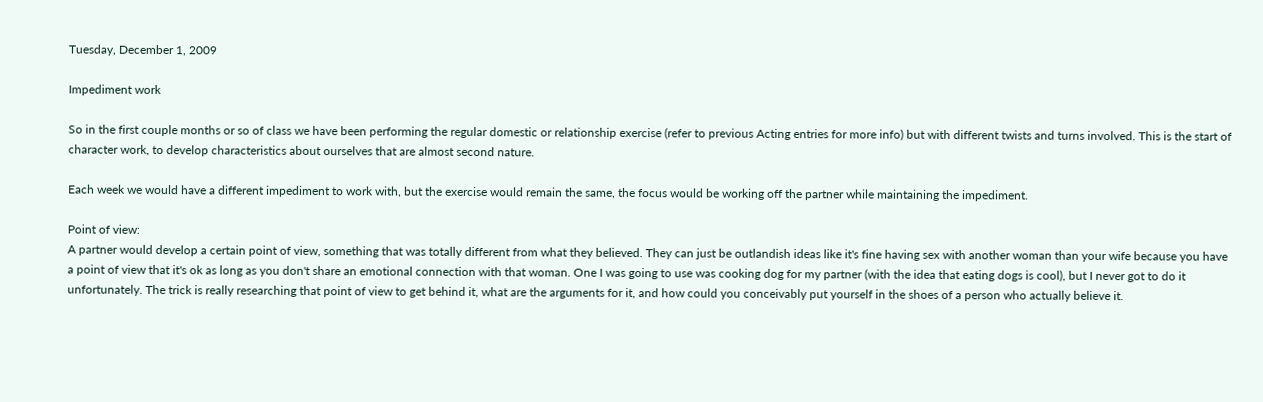Tuesday, December 1, 2009

Impediment work

So in the first couple months or so of class we have been performing the regular domestic or relationship exercise (refer to previous Acting entries for more info) but with different twists and turns involved. This is the start of character work, to develop characteristics about ourselves that are almost second nature.

Each week we would have a different impediment to work with, but the exercise would remain the same, the focus would be working off the partner while maintaining the impediment.

Point of view:
A partner would develop a certain point of view, something that was totally different from what they believed. They can just be outlandish ideas like it's fine having sex with another woman than your wife because you have a point of view that it's ok as long as you don't share an emotional connection with that woman. One I was going to use was cooking dog for my partner (with the idea that eating dogs is cool), but I never got to do it unfortunately. The trick is really researching that point of view to get behind it, what are the arguments for it, and how could you conceivably put yourself in the shoes of a person who actually believe it.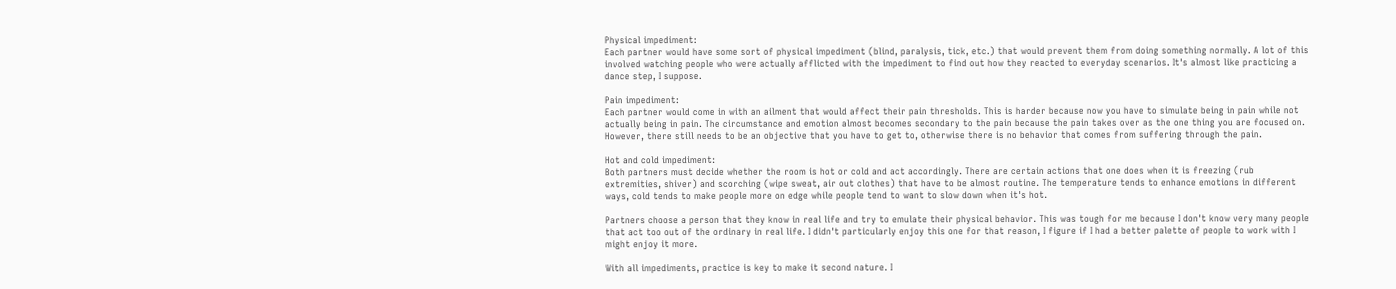Physical impediment:
Each partner would have some sort of physical impediment (blind, paralysis, tick, etc.) that would prevent them from doing something normally. A lot of this involved watching people who were actually afflicted with the impediment to find out how they reacted to everyday scenarios. It's almost like practicing a dance step, I suppose.

Pain impediment:
Each partner would come in with an ailment that would affect their pain thresholds. This is harder because now you have to simulate being in pain while not actually being in pain. The circumstance and emotion almost becomes secondary to the pain because the pain takes over as the one thing you are focused on. However, there still needs to be an objective that you have to get to, otherwise there is no behavior that comes from suffering through the pain.

Hot and cold impediment:
Both partners must decide whether the room is hot or cold and act accordingly. There are certain actions that one does when it is freezing (rub extremities, shiver) and scorching (wipe sweat, air out clothes) that have to be almost routine. The temperature tends to enhance emotions in different ways, cold tends to make people more on edge while people tend to want to slow down when it's hot.

Partners choose a person that they know in real life and try to emulate their physical behavior. This was tough for me because I don't know very many people that act too out of the ordinary in real life. I didn't particularly enjoy this one for that reason, I figure if I had a better palette of people to work with I might enjoy it more.

With all impediments, practice is key to make it second nature. I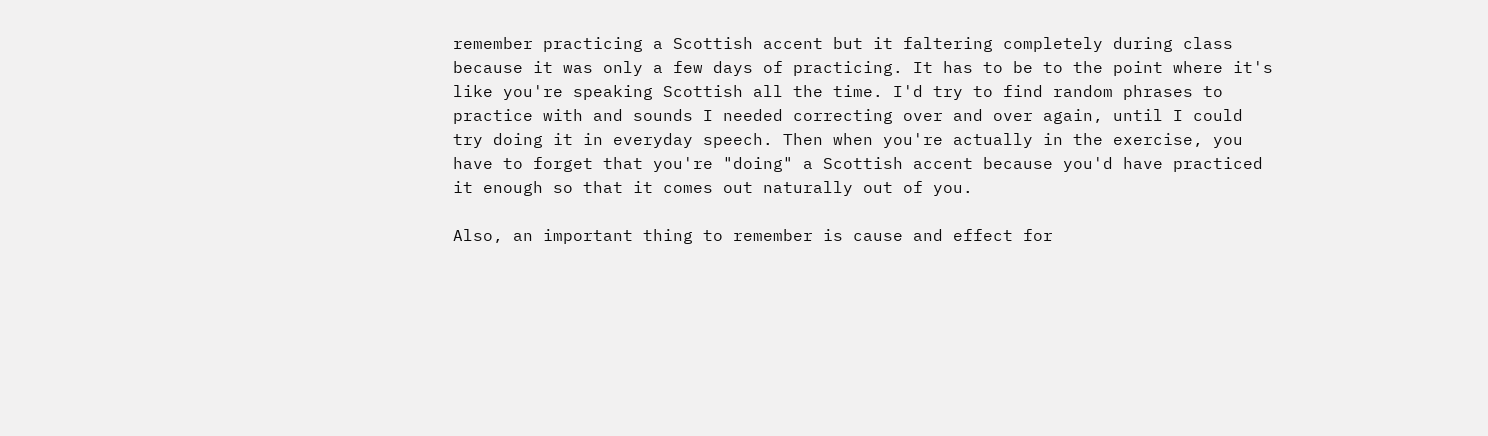remember practicing a Scottish accent but it faltering completely during class because it was only a few days of practicing. It has to be to the point where it's like you're speaking Scottish all the time. I'd try to find random phrases to practice with and sounds I needed correcting over and over again, until I could try doing it in everyday speech. Then when you're actually in the exercise, you have to forget that you're "doing" a Scottish accent because you'd have practiced it enough so that it comes out naturally out of you.

Also, an important thing to remember is cause and effect for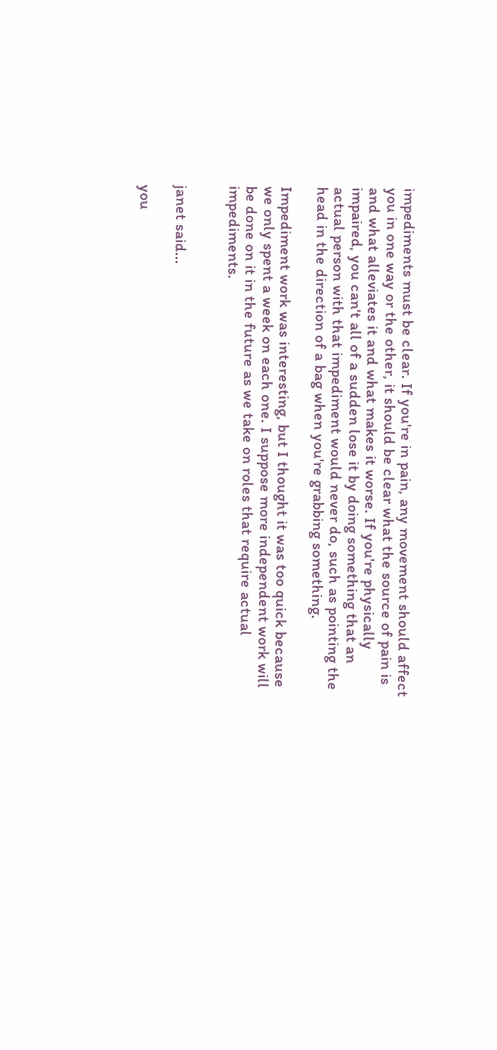impediments must be clear. If you're in pain, any movement should affect you in one way or the other, it should be clear what the source of pain is and what alleviates it and what makes it worse. If you're physically impaired, you can't all of a sudden lose it by doing something that an actual person with that impediment would never do, such as pointing the head in the direction of a bag when you're grabbing something.

Impediment work was interesting, but I thought it was too quick because we only spent a week on each one. I suppose more independent work will be done on it in the future as we take on roles that require actual impediments.


janet said...

you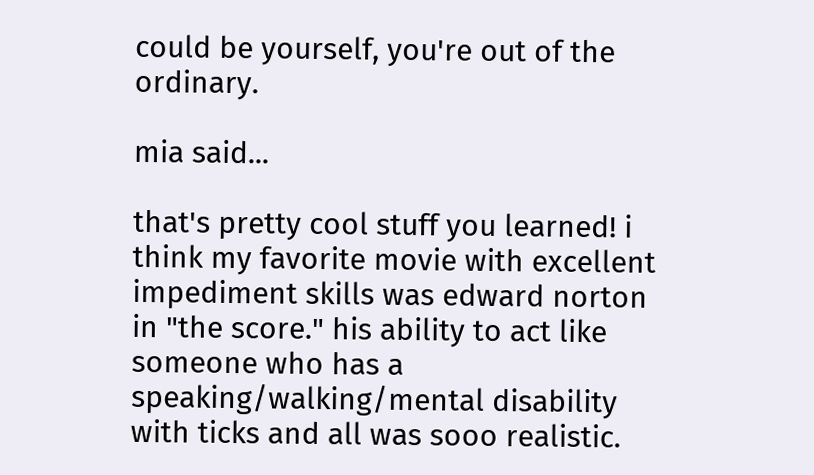could be yourself, you're out of the ordinary.

mia said...

that's pretty cool stuff you learned! i think my favorite movie with excellent impediment skills was edward norton in "the score." his ability to act like someone who has a speaking/walking/mental disability with ticks and all was sooo realistic.